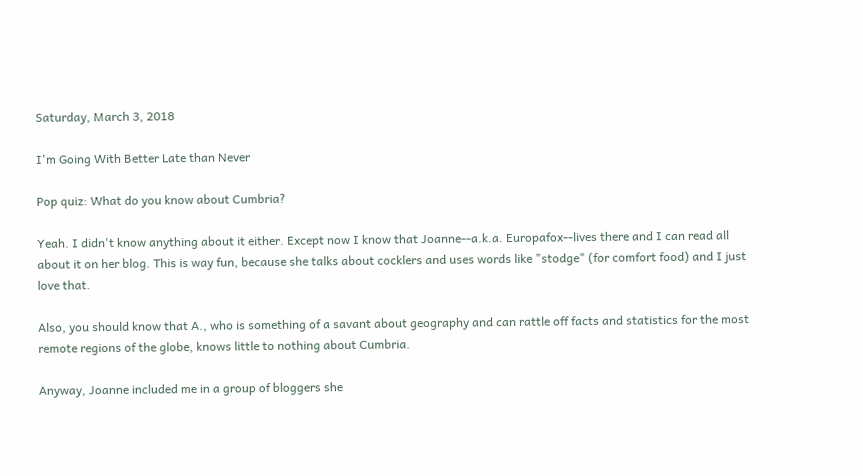Saturday, March 3, 2018

I'm Going With Better Late than Never

Pop quiz: What do you know about Cumbria?

Yeah. I didn't know anything about it either. Except now I know that Joanne--a.k.a. Europafox--lives there and I can read all about it on her blog. This is way fun, because she talks about cocklers and uses words like "stodge" (for comfort food) and I just love that.

Also, you should know that A., who is something of a savant about geography and can rattle off facts and statistics for the most remote regions of the globe, knows little to nothing about Cumbria.

Anyway, Joanne included me in a group of bloggers she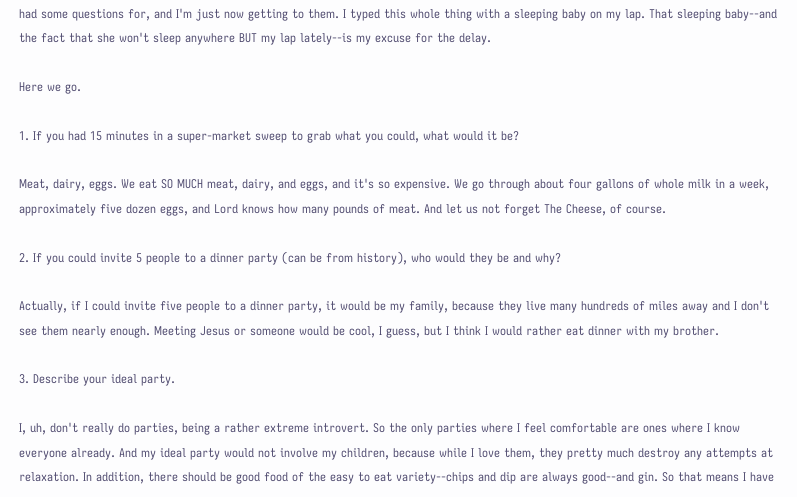had some questions for, and I'm just now getting to them. I typed this whole thing with a sleeping baby on my lap. That sleeping baby--and the fact that she won't sleep anywhere BUT my lap lately--is my excuse for the delay.

Here we go.

1. If you had 15 minutes in a super-market sweep to grab what you could, what would it be?

Meat, dairy, eggs. We eat SO MUCH meat, dairy, and eggs, and it's so expensive. We go through about four gallons of whole milk in a week, approximately five dozen eggs, and Lord knows how many pounds of meat. And let us not forget The Cheese, of course.

2. If you could invite 5 people to a dinner party (can be from history), who would they be and why?

Actually, if I could invite five people to a dinner party, it would be my family, because they live many hundreds of miles away and I don't see them nearly enough. Meeting Jesus or someone would be cool, I guess, but I think I would rather eat dinner with my brother.

3. Describe your ideal party.

I, uh, don't really do parties, being a rather extreme introvert. So the only parties where I feel comfortable are ones where I know everyone already. And my ideal party would not involve my children, because while I love them, they pretty much destroy any attempts at relaxation. In addition, there should be good food of the easy to eat variety--chips and dip are always good--and gin. So that means I have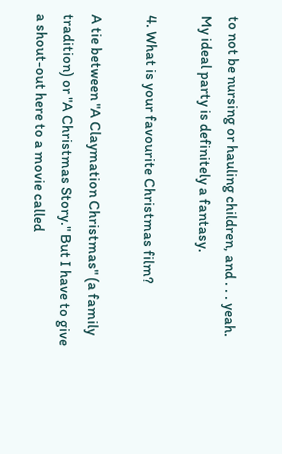to not be nursing or hauling children, and . . . yeah. My ideal party is definitely a fantasy.

4. What is your favourite Christmas film?

A tie between "A Claymation Christmas" (a family tradition) or "A Christmas Story." But I have to give a shout-out here to a movie called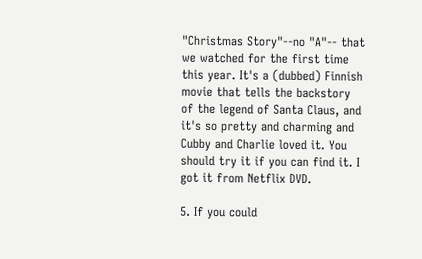"Christmas Story"--no "A"-- that we watched for the first time this year. It's a (dubbed) Finnish movie that tells the backstory of the legend of Santa Claus, and it's so pretty and charming and Cubby and Charlie loved it. You should try it if you can find it. I got it from Netflix DVD.

5. If you could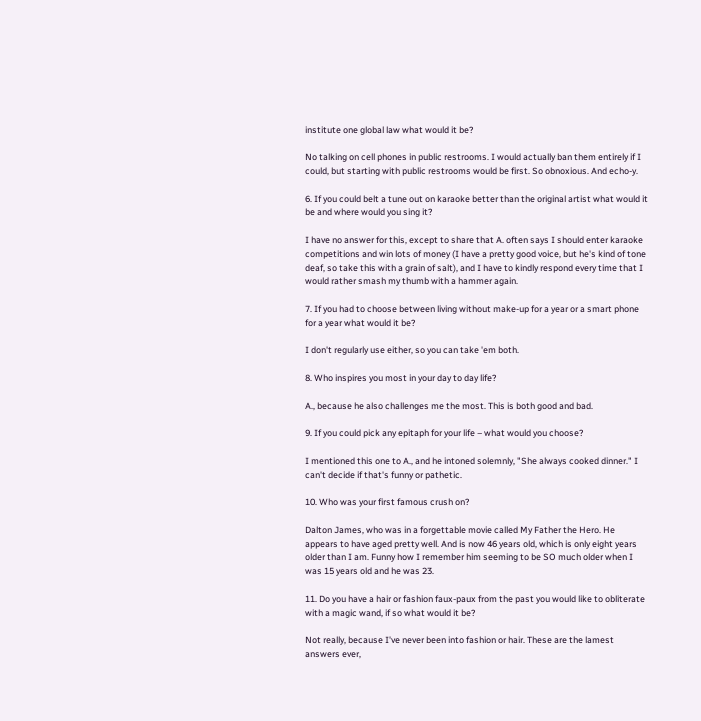institute one global law what would it be?

No talking on cell phones in public restrooms. I would actually ban them entirely if I could, but starting with public restrooms would be first. So obnoxious. And echo-y.

6. If you could belt a tune out on karaoke better than the original artist what would it be and where would you sing it?

I have no answer for this, except to share that A. often says I should enter karaoke competitions and win lots of money (I have a pretty good voice, but he's kind of tone deaf, so take this with a grain of salt), and I have to kindly respond every time that I would rather smash my thumb with a hammer again.

7. If you had to choose between living without make-up for a year or a smart phone for a year what would it be?

I don't regularly use either, so you can take 'em both.

8. Who inspires you most in your day to day life?

A., because he also challenges me the most. This is both good and bad.

9. If you could pick any epitaph for your life – what would you choose?

I mentioned this one to A., and he intoned solemnly, "She always cooked dinner." I can't decide if that's funny or pathetic.

10. Who was your first famous crush on?

Dalton James, who was in a forgettable movie called My Father the Hero. He appears to have aged pretty well. And is now 46 years old, which is only eight years older than I am. Funny how I remember him seeming to be SO much older when I was 15 years old and he was 23.

11. Do you have a hair or fashion faux-paux from the past you would like to obliterate with a magic wand, if so what would it be?

Not really, because I've never been into fashion or hair. These are the lamest answers ever,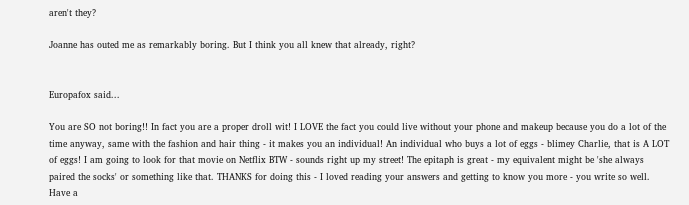aren't they?

Joanne has outed me as remarkably boring. But I think you all knew that already, right?


Europafox said...

You are SO not boring!! In fact you are a proper droll wit! I LOVE the fact you could live without your phone and makeup because you do a lot of the time anyway, same with the fashion and hair thing - it makes you an individual! An individual who buys a lot of eggs - blimey Charlie, that is A LOT of eggs! I am going to look for that movie on Netflix BTW - sounds right up my street! The epitaph is great - my equivalent might be 'she always paired the socks' or something like that. THANKS for doing this - I loved reading your answers and getting to know you more - you write so well. Have a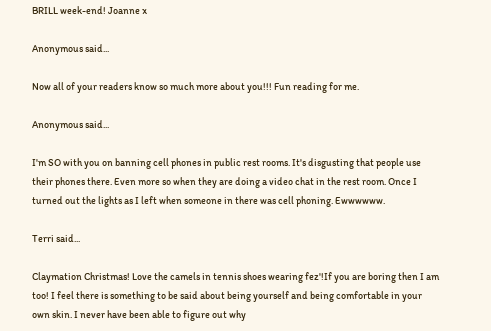BRILL week-end! Joanne x

Anonymous said...

Now all of your readers know so much more about you!!! Fun reading for me.

Anonymous said...

I'm SO with you on banning cell phones in public rest rooms. It's disgusting that people use their phones there. Even more so when they are doing a video chat in the rest room. Once I turned out the lights as I left when someone in there was cell phoning. Ewwwwww.

Terri said...

Claymation Christmas! Love the camels in tennis shoes wearing fez'!If you are boring then I am too! I feel there is something to be said about being yourself and being comfortable in your own skin. I never have been able to figure out why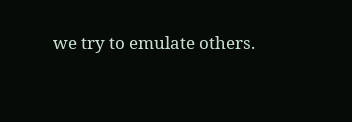we try to emulate others.